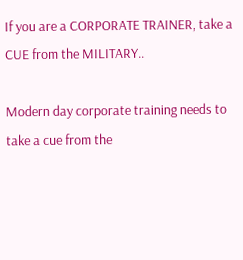If you are a CORPORATE TRAINER, take a CUE from the MILITARY..

Modern day corporate training needs to take a cue from the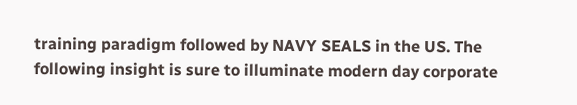training paradigm followed by NAVY SEALS in the US. The following insight is sure to illuminate modern day corporate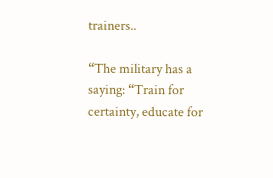trainers..

“The military has a saying: “Train for certainty, educate for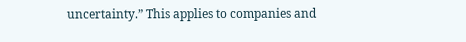uncertainty.” This applies to companies and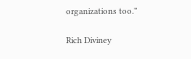organizations too.”

Rich Diviney